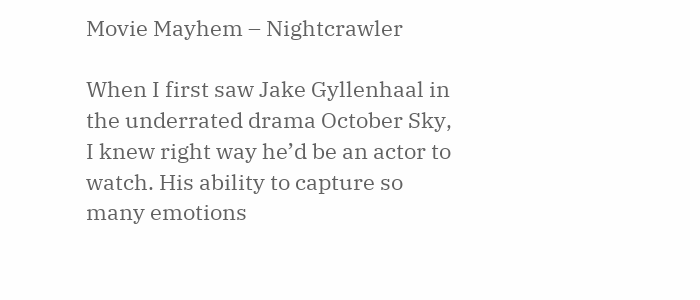Movie Mayhem – Nightcrawler

When I first saw Jake Gyllenhaal in the underrated drama October Sky, I knew right way he’d be an actor to watch. His ability to capture so many emotions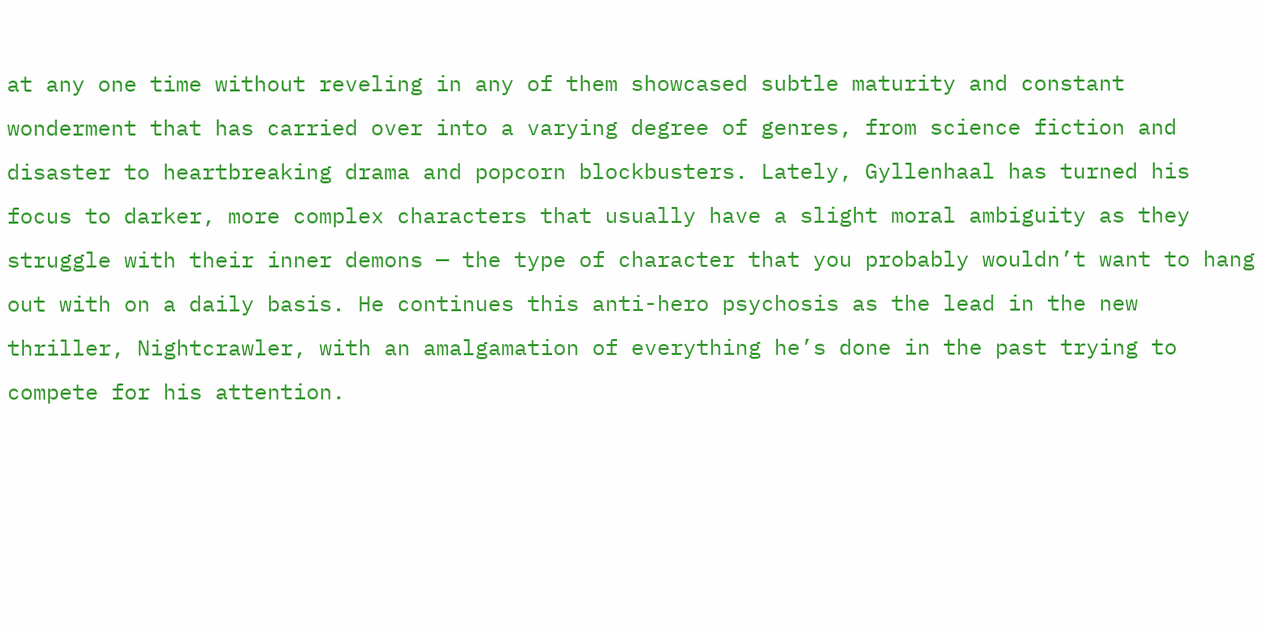at any one time without reveling in any of them showcased subtle maturity and constant wonderment that has carried over into a varying degree of genres, from science fiction and disaster to heartbreaking drama and popcorn blockbusters. Lately, Gyllenhaal has turned his focus to darker, more complex characters that usually have a slight moral ambiguity as they struggle with their inner demons — the type of character that you probably wouldn’t want to hang out with on a daily basis. He continues this anti-hero psychosis as the lead in the new thriller, Nightcrawler, with an amalgamation of everything he’s done in the past trying to compete for his attention.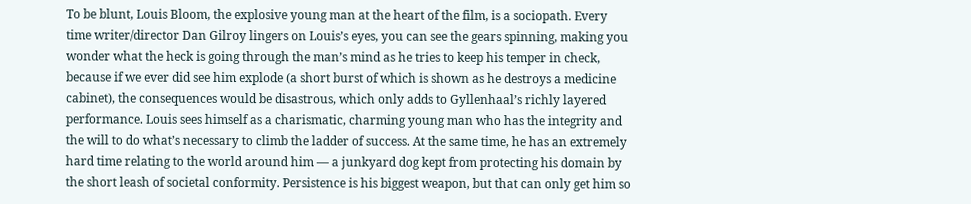To be blunt, Louis Bloom, the explosive young man at the heart of the film, is a sociopath. Every time writer/director Dan Gilroy lingers on Louis’s eyes, you can see the gears spinning, making you wonder what the heck is going through the man’s mind as he tries to keep his temper in check, because if we ever did see him explode (a short burst of which is shown as he destroys a medicine cabinet), the consequences would be disastrous, which only adds to Gyllenhaal’s richly layered performance. Louis sees himself as a charismatic, charming young man who has the integrity and the will to do what’s necessary to climb the ladder of success. At the same time, he has an extremely hard time relating to the world around him — a junkyard dog kept from protecting his domain by the short leash of societal conformity. Persistence is his biggest weapon, but that can only get him so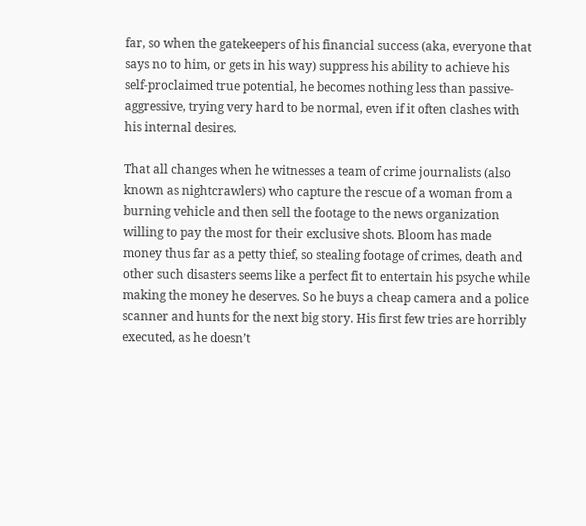far, so when the gatekeepers of his financial success (aka, everyone that says no to him, or gets in his way) suppress his ability to achieve his self-proclaimed true potential, he becomes nothing less than passive-aggressive, trying very hard to be normal, even if it often clashes with his internal desires.

That all changes when he witnesses a team of crime journalists (also known as nightcrawlers) who capture the rescue of a woman from a burning vehicle and then sell the footage to the news organization willing to pay the most for their exclusive shots. Bloom has made money thus far as a petty thief, so stealing footage of crimes, death and other such disasters seems like a perfect fit to entertain his psyche while making the money he deserves. So he buys a cheap camera and a police scanner and hunts for the next big story. His first few tries are horribly executed, as he doesn’t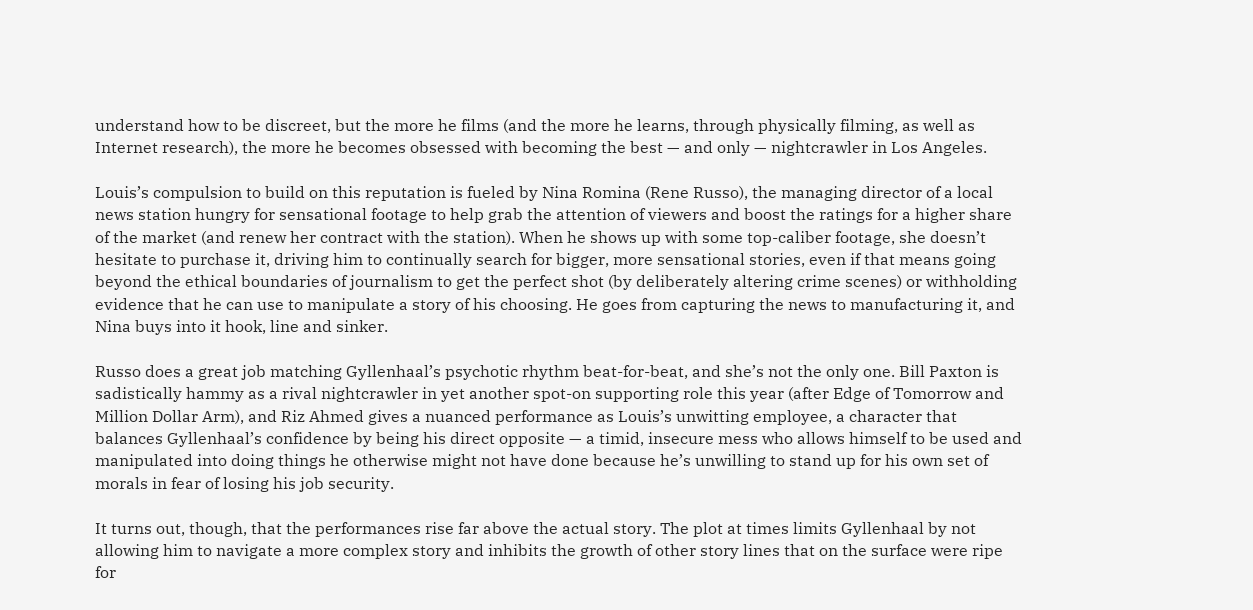understand how to be discreet, but the more he films (and the more he learns, through physically filming, as well as Internet research), the more he becomes obsessed with becoming the best — and only — nightcrawler in Los Angeles.

Louis’s compulsion to build on this reputation is fueled by Nina Romina (Rene Russo), the managing director of a local news station hungry for sensational footage to help grab the attention of viewers and boost the ratings for a higher share of the market (and renew her contract with the station). When he shows up with some top-caliber footage, she doesn’t hesitate to purchase it, driving him to continually search for bigger, more sensational stories, even if that means going beyond the ethical boundaries of journalism to get the perfect shot (by deliberately altering crime scenes) or withholding evidence that he can use to manipulate a story of his choosing. He goes from capturing the news to manufacturing it, and Nina buys into it hook, line and sinker.

Russo does a great job matching Gyllenhaal’s psychotic rhythm beat-for-beat, and she’s not the only one. Bill Paxton is sadistically hammy as a rival nightcrawler in yet another spot-on supporting role this year (after Edge of Tomorrow and Million Dollar Arm), and Riz Ahmed gives a nuanced performance as Louis’s unwitting employee, a character that balances Gyllenhaal’s confidence by being his direct opposite — a timid, insecure mess who allows himself to be used and manipulated into doing things he otherwise might not have done because he’s unwilling to stand up for his own set of morals in fear of losing his job security.

It turns out, though, that the performances rise far above the actual story. The plot at times limits Gyllenhaal by not allowing him to navigate a more complex story and inhibits the growth of other story lines that on the surface were ripe for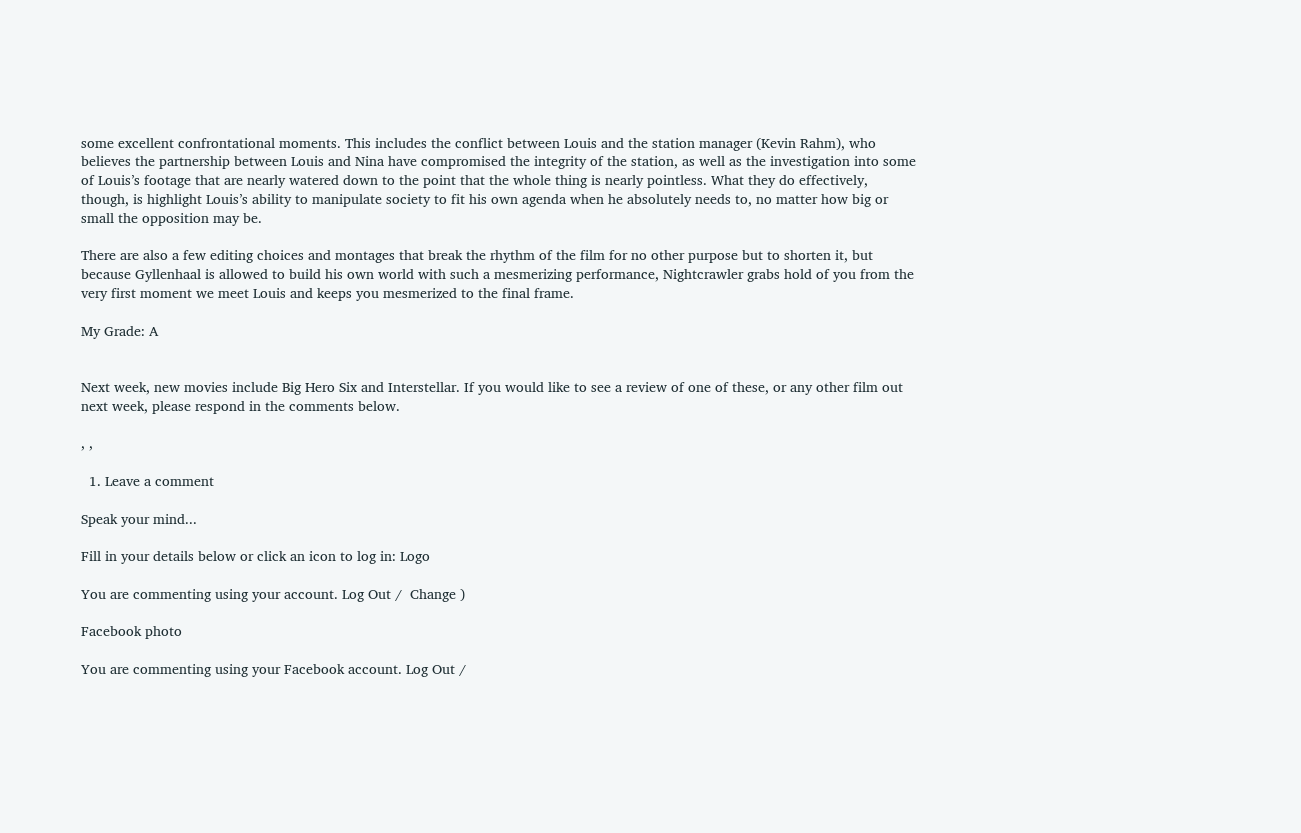some excellent confrontational moments. This includes the conflict between Louis and the station manager (Kevin Rahm), who believes the partnership between Louis and Nina have compromised the integrity of the station, as well as the investigation into some of Louis’s footage that are nearly watered down to the point that the whole thing is nearly pointless. What they do effectively, though, is highlight Louis’s ability to manipulate society to fit his own agenda when he absolutely needs to, no matter how big or small the opposition may be.

There are also a few editing choices and montages that break the rhythm of the film for no other purpose but to shorten it, but because Gyllenhaal is allowed to build his own world with such a mesmerizing performance, Nightcrawler grabs hold of you from the very first moment we meet Louis and keeps you mesmerized to the final frame.

My Grade: A


Next week, new movies include Big Hero Six and Interstellar. If you would like to see a review of one of these, or any other film out next week, please respond in the comments below.

, ,

  1. Leave a comment

Speak your mind...

Fill in your details below or click an icon to log in: Logo

You are commenting using your account. Log Out /  Change )

Facebook photo

You are commenting using your Facebook account. Log Out /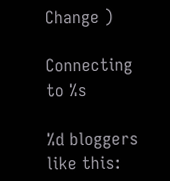Change )

Connecting to %s

%d bloggers like this: